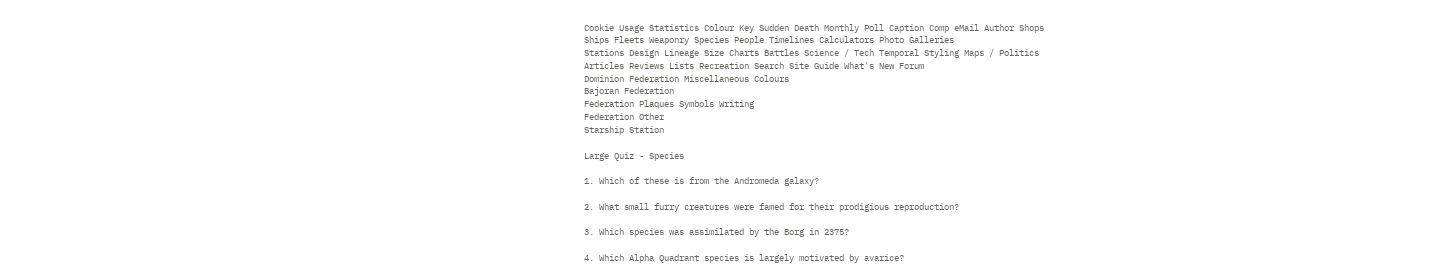Cookie Usage Statistics Colour Key Sudden Death Monthly Poll Caption Comp eMail Author Shops
Ships Fleets Weaponry Species People Timelines Calculators Photo Galleries
Stations Design Lineage Size Charts Battles Science / Tech Temporal Styling Maps / Politics
Articles Reviews Lists Recreation Search Site Guide What's New Forum
Dominion Federation Miscellaneous Colours
Bajoran Federation
Federation Plaques Symbols Writing
Federation Other
Starship Station

Large Quiz - Species

1. Which of these is from the Andromeda galaxy?

2. What small furry creatures were famed for their prodigious reproduction?

3. Which species was assimilated by the Borg in 2375?

4. Which Alpha Quadrant species is largely motivated by avarice?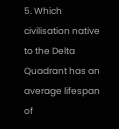5. Which civilisation native to the Delta Quadrant has an average lifespan of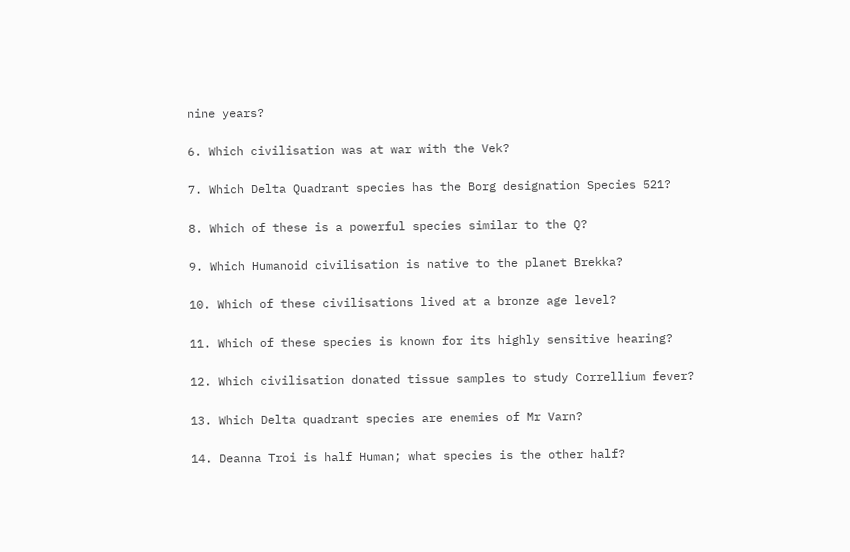nine years?

6. Which civilisation was at war with the Vek?

7. Which Delta Quadrant species has the Borg designation Species 521?

8. Which of these is a powerful species similar to the Q?

9. Which Humanoid civilisation is native to the planet Brekka?

10. Which of these civilisations lived at a bronze age level?

11. Which of these species is known for its highly sensitive hearing?

12. Which civilisation donated tissue samples to study Correllium fever?

13. Which Delta quadrant species are enemies of Mr Varn?

14. Deanna Troi is half Human; what species is the other half?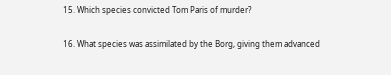15. Which species convicted Tom Paris of murder?

16. What species was assimilated by the Borg, giving them advanced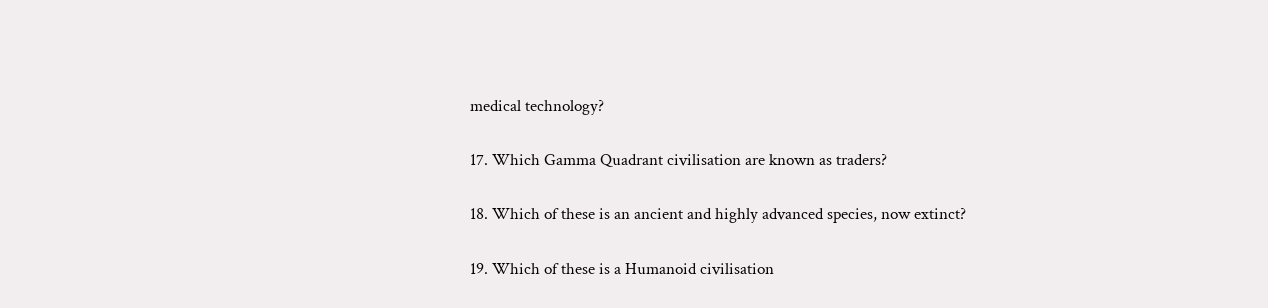medical technology?

17. Which Gamma Quadrant civilisation are known as traders?

18. Which of these is an ancient and highly advanced species, now extinct?

19. Which of these is a Humanoid civilisation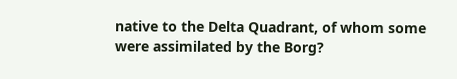native to the Delta Quadrant, of whom some were assimilated by the Borg?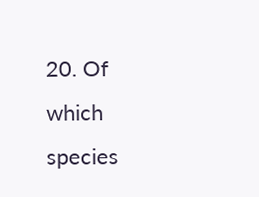20. Of which species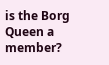is the Borg Queen a member?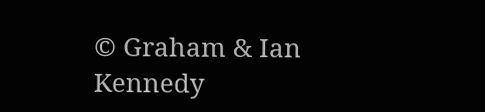© Graham & Ian Kennedy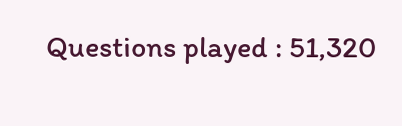Questions played : 51,320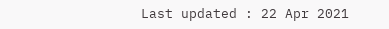Last updated : 22 Apr 2021